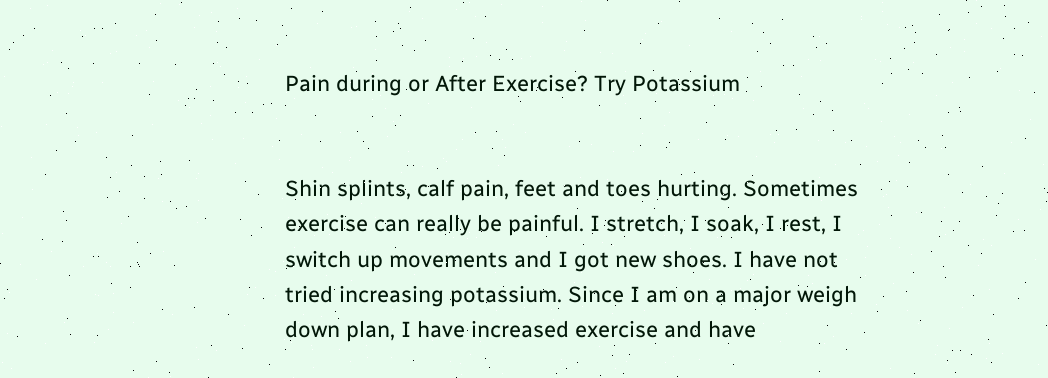Pain during or After Exercise? Try Potassium


Shin splints, calf pain, feet and toes hurting. Sometimes exercise can really be painful. I stretch, I soak, I rest, I switch up movements and I got new shoes. I have not tried increasing potassium. Since I am on a major weigh down plan, I have increased exercise and have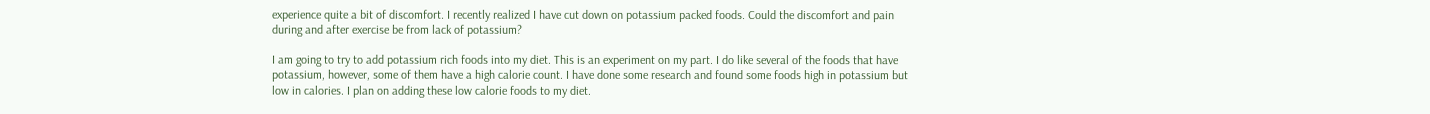experience quite a bit of discomfort. I recently realized I have cut down on potassium packed foods. Could the discomfort and pain during and after exercise be from lack of potassium?

I am going to try to add potassium rich foods into my diet. This is an experiment on my part. I do like several of the foods that have potassium, however, some of them have a high calorie count. I have done some research and found some foods high in potassium but low in calories. I plan on adding these low calorie foods to my diet.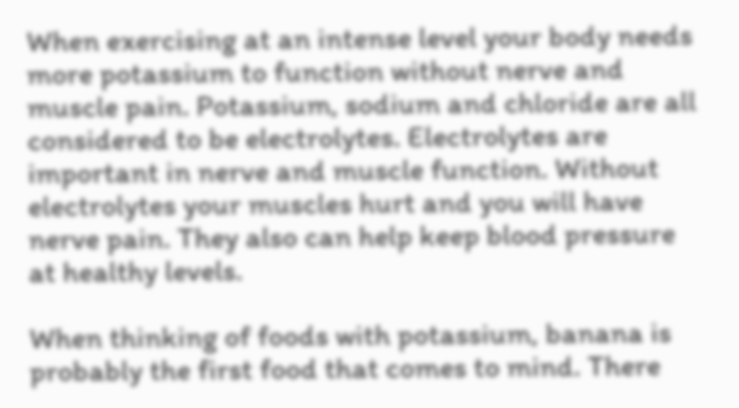When exercising at an intense level your body needs more potassium to function without nerve and muscle pain. Potassium, sodium and chloride are all considered to be electrolytes. Electrolytes are important in nerve and muscle function. Without electrolytes your muscles hurt and you will have nerve pain. They also can help keep blood pressure at healthy levels.

When thinking of foods with potassium, banana is probably the first food that comes to mind. There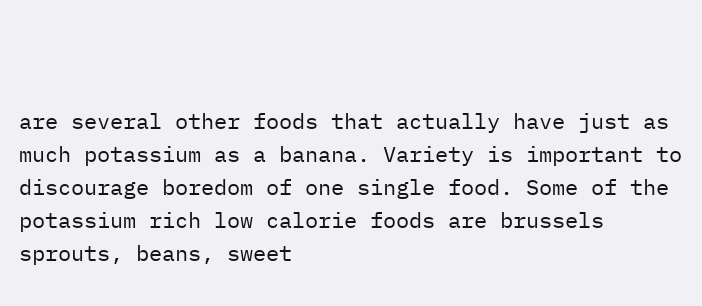are several other foods that actually have just as much potassium as a banana. Variety is important to discourage boredom of one single food. Some of the potassium rich low calorie foods are brussels sprouts, beans, sweet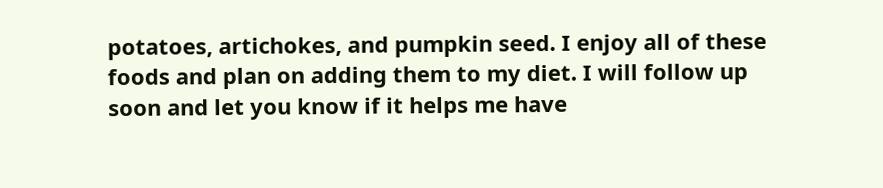potatoes, artichokes, and pumpkin seed. I enjoy all of these foods and plan on adding them to my diet. I will follow up soon and let you know if it helps me have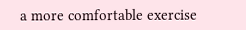a more comfortable exercise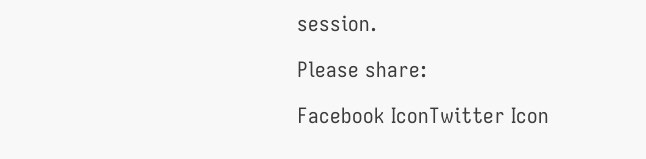session.

Please share:

Facebook IconTwitter Icon